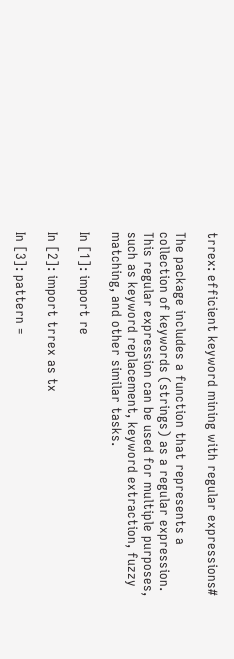trrex: efficient keyword mining with regular expressions#

The package includes a function that represents a collection of keywords (strings) as a regular expression. This regular expression can be used for multiple purposes, such as keyword replacement, keyword extraction, fuzzy matching, and other similar tasks.

In [1]: import re

In [2]: import trrex as tx

In [3]: pattern =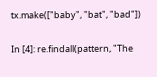tx.make(["baby", "bat", "bad"])

In [4]: re.findall(pattern, "The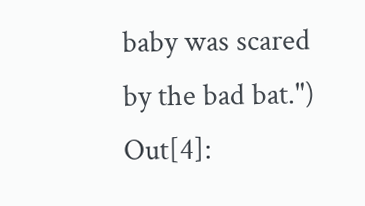baby was scared by the bad bat.")
Out[4]: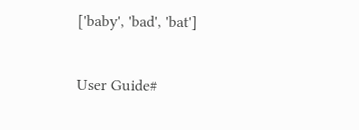['baby', 'bad', 'bat']

User Guide#